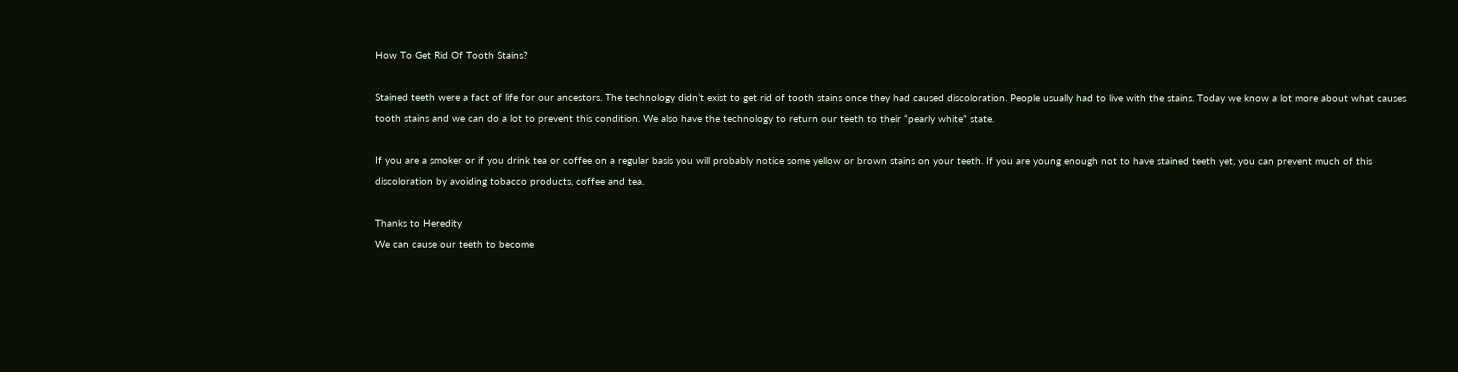How To Get Rid Of Tooth Stains?

Stained teeth were a fact of life for our ancestors. The technology didn’t exist to get rid of tooth stains once they had caused discoloration. People usually had to live with the stains. Today we know a lot more about what causes tooth stains and we can do a lot to prevent this condition. We also have the technology to return our teeth to their “pearly white” state.

If you are a smoker or if you drink tea or coffee on a regular basis you will probably notice some yellow or brown stains on your teeth. If you are young enough not to have stained teeth yet, you can prevent much of this discoloration by avoiding tobacco products, coffee and tea.

Thanks to Heredity
We can cause our teeth to become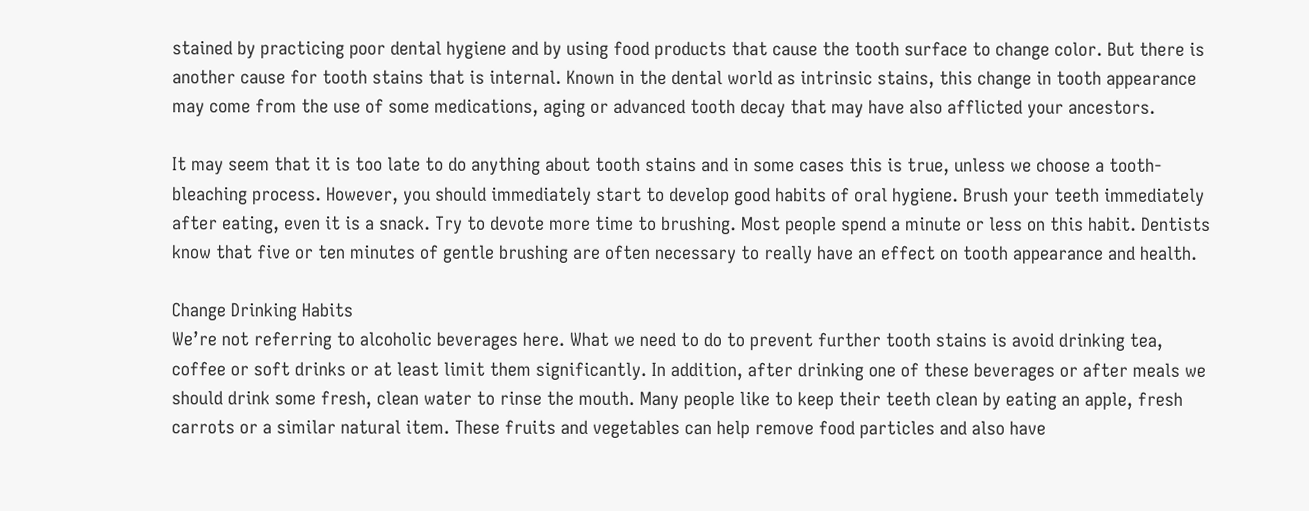stained by practicing poor dental hygiene and by using food products that cause the tooth surface to change color. But there is another cause for tooth stains that is internal. Known in the dental world as intrinsic stains, this change in tooth appearance may come from the use of some medications, aging or advanced tooth decay that may have also afflicted your ancestors.

It may seem that it is too late to do anything about tooth stains and in some cases this is true, unless we choose a tooth-bleaching process. However, you should immediately start to develop good habits of oral hygiene. Brush your teeth immediately after eating, even it is a snack. Try to devote more time to brushing. Most people spend a minute or less on this habit. Dentists know that five or ten minutes of gentle brushing are often necessary to really have an effect on tooth appearance and health.

Change Drinking Habits
We’re not referring to alcoholic beverages here. What we need to do to prevent further tooth stains is avoid drinking tea, coffee or soft drinks or at least limit them significantly. In addition, after drinking one of these beverages or after meals we should drink some fresh, clean water to rinse the mouth. Many people like to keep their teeth clean by eating an apple, fresh carrots or a similar natural item. These fruits and vegetables can help remove food particles and also have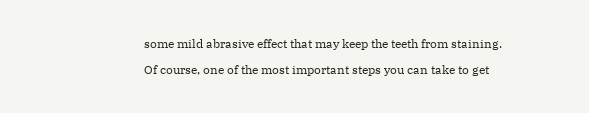some mild abrasive effect that may keep the teeth from staining.

Of course, one of the most important steps you can take to get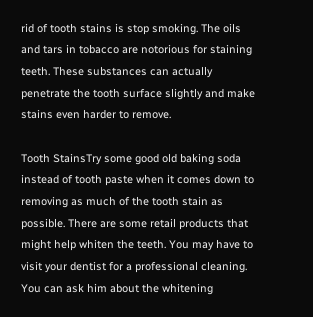rid of tooth stains is stop smoking. The oils and tars in tobacco are notorious for staining teeth. These substances can actually penetrate the tooth surface slightly and make stains even harder to remove.

Tooth StainsTry some good old baking soda instead of tooth paste when it comes down to removing as much of the tooth stain as possible. There are some retail products that might help whiten the teeth. You may have to visit your dentist for a professional cleaning. You can ask him about the whitening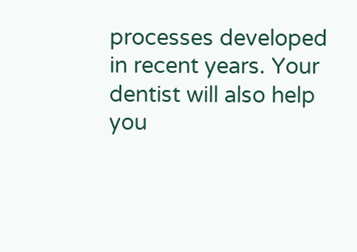processes developed in recent years. Your dentist will also help you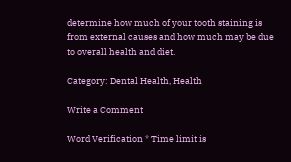determine how much of your tooth staining is from external causes and how much may be due to overall health and diet.

Category: Dental Health, Health

Write a Comment

Word Verification * Time limit is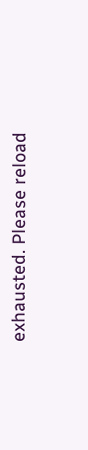exhausted. Please reload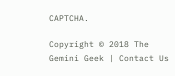CAPTCHA.

Copyright © 2018 The Gemini Geek | Contact Us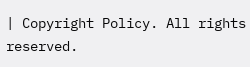| Copyright Policy. All rights reserved.